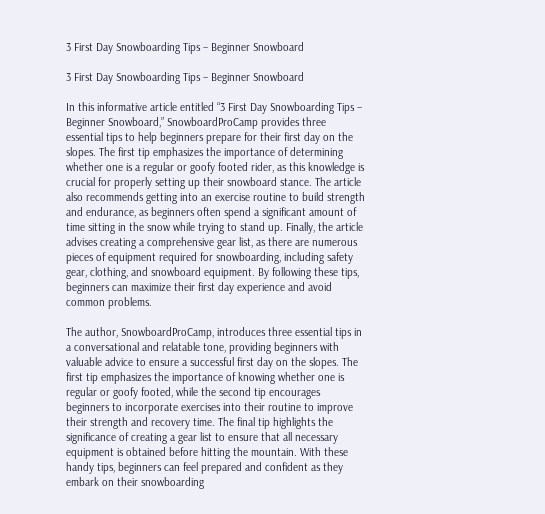3 First Day Snowboarding Tips – Beginner Snowboard

3 First Day Snowboarding Tips – Beginner Snowboard

In this informative article entitled “3 First Day Snowboarding Tips – Beginner Snowboard,” SnowboardProCamp provides three essential tips to help beginners prepare for their first day on the slopes. The first tip emphasizes the importance of determining whether one is a regular or goofy footed rider, as this knowledge is crucial for properly setting up their snowboard stance. The article also recommends getting into an exercise routine to build strength and endurance, as beginners often spend a significant amount of time sitting in the snow while trying to stand up. Finally, the article advises creating a comprehensive gear list, as there are numerous pieces of equipment required for snowboarding, including safety gear, clothing, and snowboard equipment. By following these tips, beginners can maximize their first day experience and avoid common problems.

The author, SnowboardProCamp, introduces three essential tips in a conversational and relatable tone, providing beginners with valuable advice to ensure a successful first day on the slopes. The first tip emphasizes the importance of knowing whether one is regular or goofy footed, while the second tip encourages beginners to incorporate exercises into their routine to improve their strength and recovery time. The final tip highlights the significance of creating a gear list to ensure that all necessary equipment is obtained before hitting the mountain. With these handy tips, beginners can feel prepared and confident as they embark on their snowboarding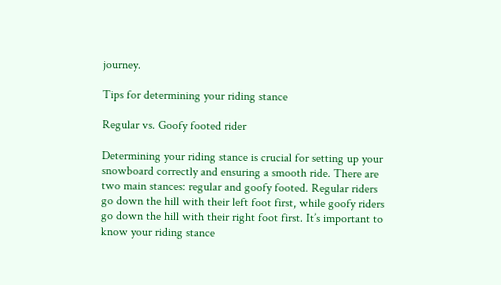journey.

Tips for determining your riding stance

Regular vs. Goofy footed rider

Determining your riding stance is crucial for setting up your snowboard correctly and ensuring a smooth ride. There are two main stances: regular and goofy footed. Regular riders go down the hill with their left foot first, while goofy riders go down the hill with their right foot first. It’s important to know your riding stance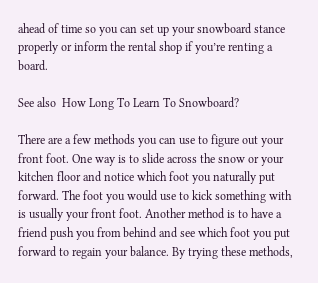ahead of time so you can set up your snowboard stance properly or inform the rental shop if you’re renting a board.

See also  How Long To Learn To Snowboard?

There are a few methods you can use to figure out your front foot. One way is to slide across the snow or your kitchen floor and notice which foot you naturally put forward. The foot you would use to kick something with is usually your front foot. Another method is to have a friend push you from behind and see which foot you put forward to regain your balance. By trying these methods,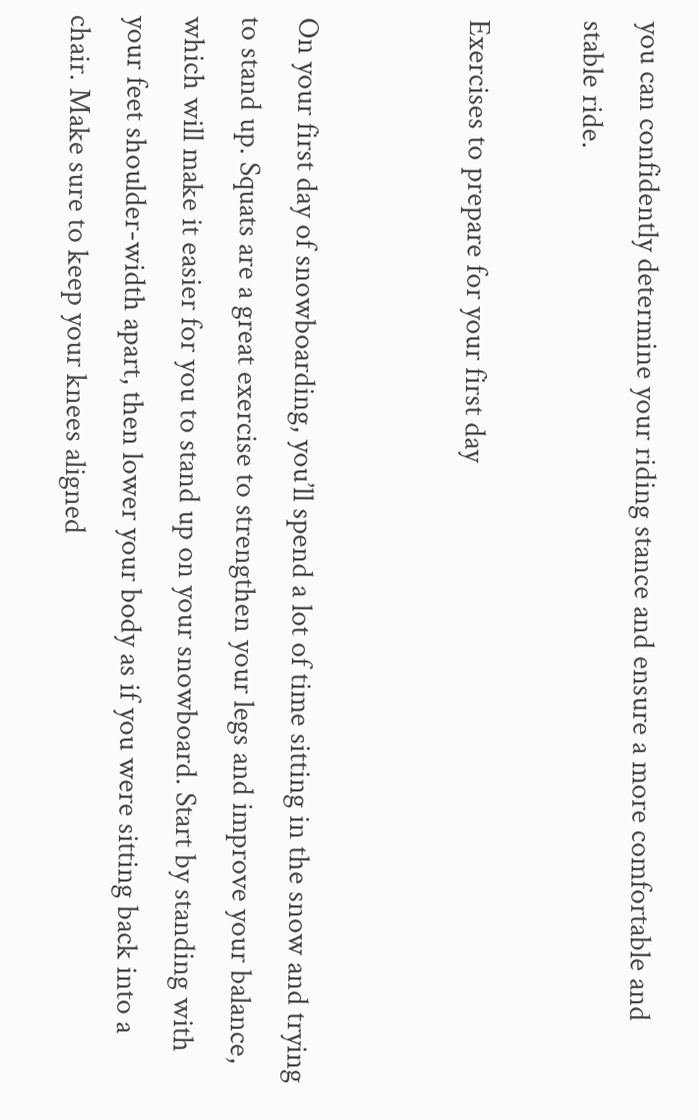you can confidently determine your riding stance and ensure a more comfortable and stable ride.

Exercises to prepare for your first day


On your first day of snowboarding, you’ll spend a lot of time sitting in the snow and trying to stand up. Squats are a great exercise to strengthen your legs and improve your balance, which will make it easier for you to stand up on your snowboard. Start by standing with your feet shoulder-width apart, then lower your body as if you were sitting back into a chair. Make sure to keep your knees aligned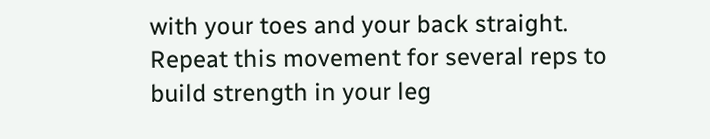with your toes and your back straight. Repeat this movement for several reps to build strength in your leg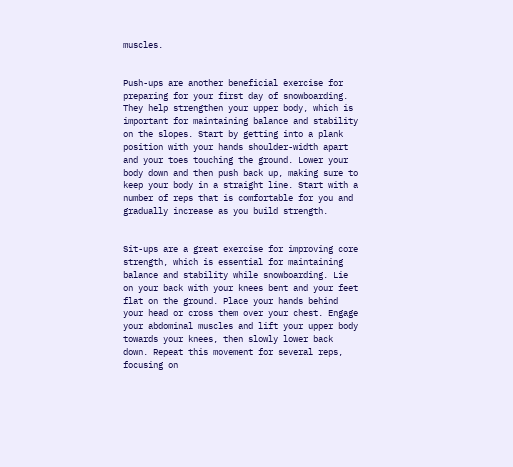muscles.


Push-ups are another beneficial exercise for preparing for your first day of snowboarding. They help strengthen your upper body, which is important for maintaining balance and stability on the slopes. Start by getting into a plank position with your hands shoulder-width apart and your toes touching the ground. Lower your body down and then push back up, making sure to keep your body in a straight line. Start with a number of reps that is comfortable for you and gradually increase as you build strength.


Sit-ups are a great exercise for improving core strength, which is essential for maintaining balance and stability while snowboarding. Lie on your back with your knees bent and your feet flat on the ground. Place your hands behind your head or cross them over your chest. Engage your abdominal muscles and lift your upper body towards your knees, then slowly lower back down. Repeat this movement for several reps, focusing on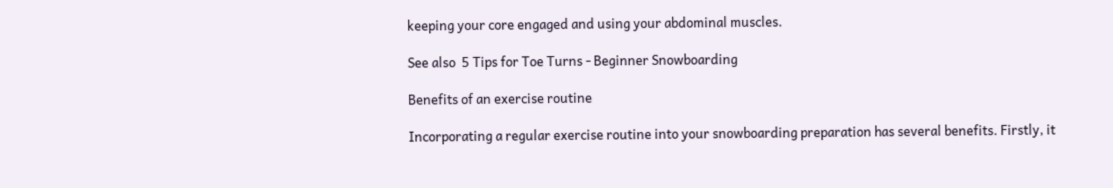keeping your core engaged and using your abdominal muscles.

See also  5 Tips for Toe Turns - Beginner Snowboarding

Benefits of an exercise routine

Incorporating a regular exercise routine into your snowboarding preparation has several benefits. Firstly, it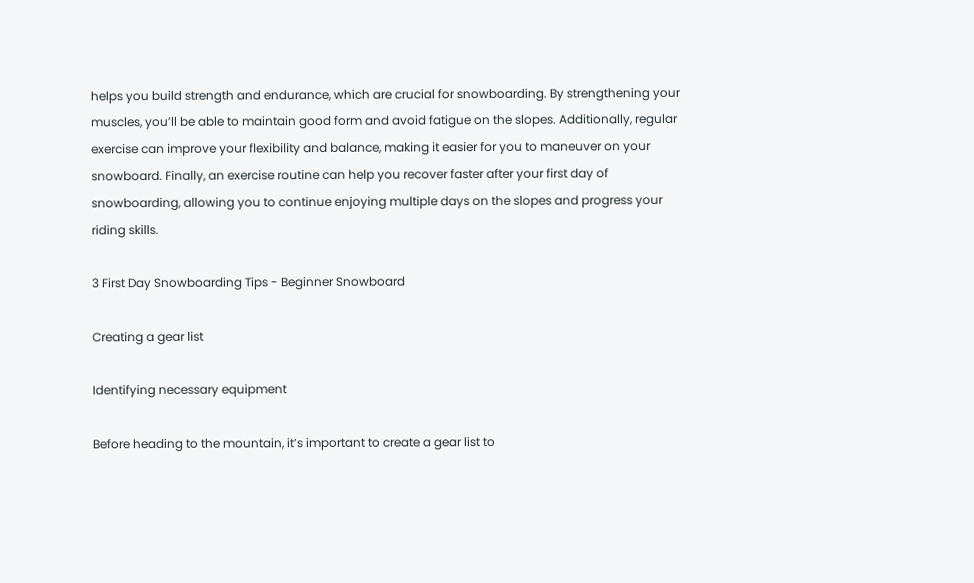helps you build strength and endurance, which are crucial for snowboarding. By strengthening your muscles, you’ll be able to maintain good form and avoid fatigue on the slopes. Additionally, regular exercise can improve your flexibility and balance, making it easier for you to maneuver on your snowboard. Finally, an exercise routine can help you recover faster after your first day of snowboarding, allowing you to continue enjoying multiple days on the slopes and progress your riding skills.

3 First Day Snowboarding Tips - Beginner Snowboard

Creating a gear list

Identifying necessary equipment

Before heading to the mountain, it’s important to create a gear list to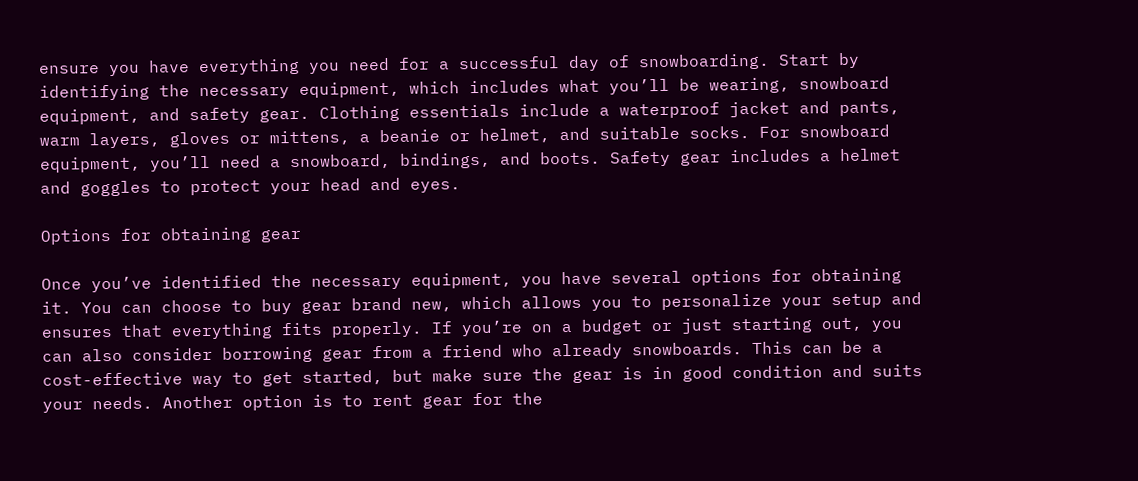ensure you have everything you need for a successful day of snowboarding. Start by identifying the necessary equipment, which includes what you’ll be wearing, snowboard equipment, and safety gear. Clothing essentials include a waterproof jacket and pants, warm layers, gloves or mittens, a beanie or helmet, and suitable socks. For snowboard equipment, you’ll need a snowboard, bindings, and boots. Safety gear includes a helmet and goggles to protect your head and eyes.

Options for obtaining gear

Once you’ve identified the necessary equipment, you have several options for obtaining it. You can choose to buy gear brand new, which allows you to personalize your setup and ensures that everything fits properly. If you’re on a budget or just starting out, you can also consider borrowing gear from a friend who already snowboards. This can be a cost-effective way to get started, but make sure the gear is in good condition and suits your needs. Another option is to rent gear for the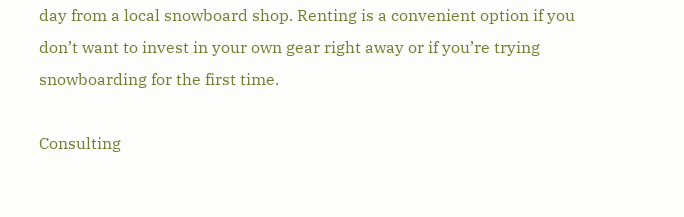day from a local snowboard shop. Renting is a convenient option if you don’t want to invest in your own gear right away or if you’re trying snowboarding for the first time.

Consulting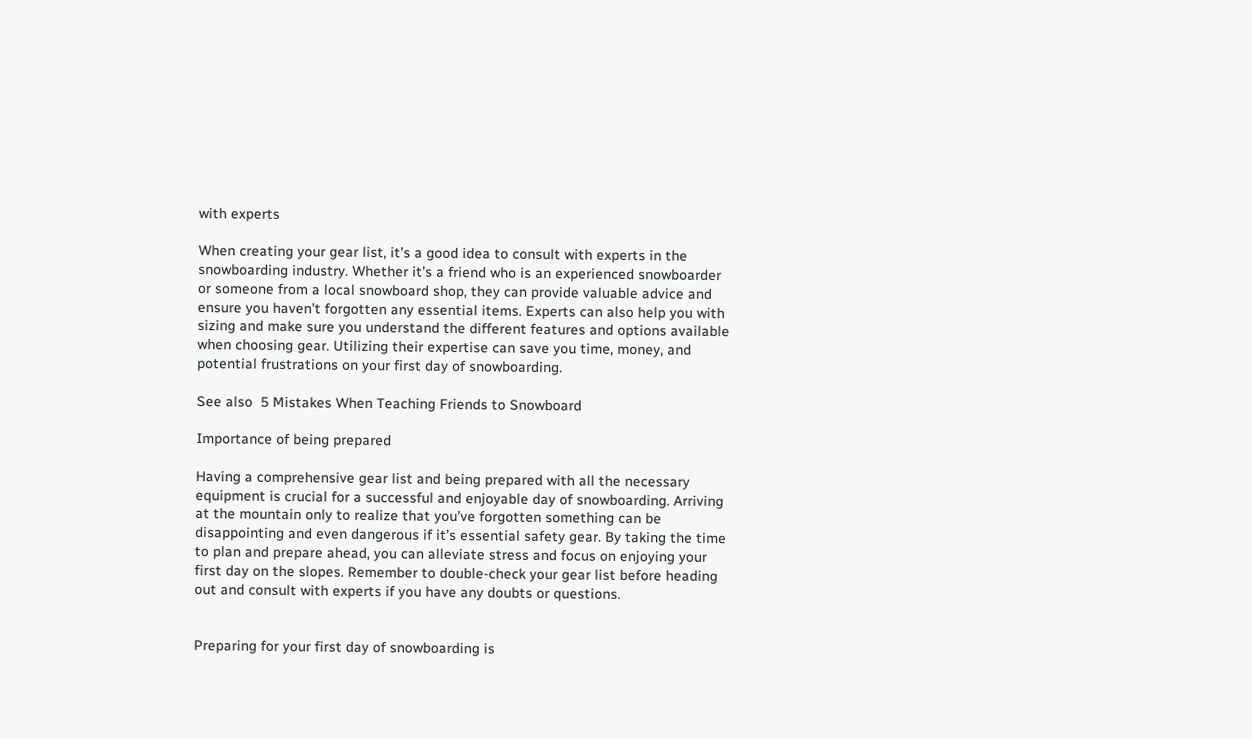with experts

When creating your gear list, it’s a good idea to consult with experts in the snowboarding industry. Whether it’s a friend who is an experienced snowboarder or someone from a local snowboard shop, they can provide valuable advice and ensure you haven’t forgotten any essential items. Experts can also help you with sizing and make sure you understand the different features and options available when choosing gear. Utilizing their expertise can save you time, money, and potential frustrations on your first day of snowboarding.

See also  5 Mistakes When Teaching Friends to Snowboard

Importance of being prepared

Having a comprehensive gear list and being prepared with all the necessary equipment is crucial for a successful and enjoyable day of snowboarding. Arriving at the mountain only to realize that you’ve forgotten something can be disappointing and even dangerous if it’s essential safety gear. By taking the time to plan and prepare ahead, you can alleviate stress and focus on enjoying your first day on the slopes. Remember to double-check your gear list before heading out and consult with experts if you have any doubts or questions.


Preparing for your first day of snowboarding is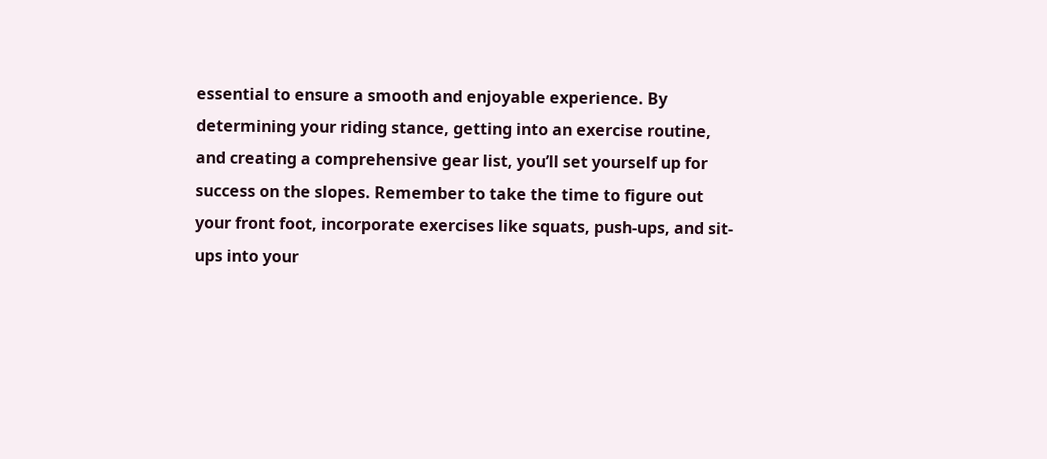essential to ensure a smooth and enjoyable experience. By determining your riding stance, getting into an exercise routine, and creating a comprehensive gear list, you’ll set yourself up for success on the slopes. Remember to take the time to figure out your front foot, incorporate exercises like squats, push-ups, and sit-ups into your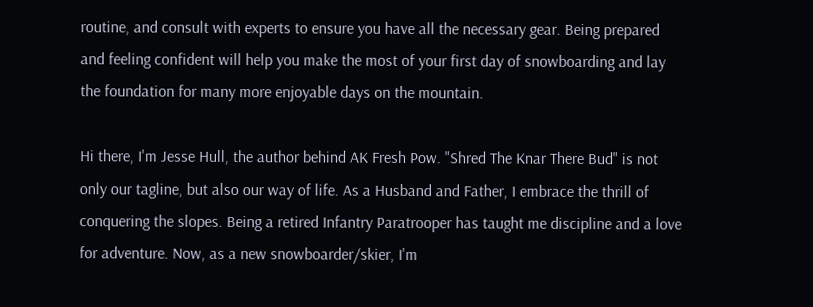routine, and consult with experts to ensure you have all the necessary gear. Being prepared and feeling confident will help you make the most of your first day of snowboarding and lay the foundation for many more enjoyable days on the mountain.

Hi there, I'm Jesse Hull, the author behind AK Fresh Pow. "Shred The Knar There Bud" is not only our tagline, but also our way of life. As a Husband and Father, I embrace the thrill of conquering the slopes. Being a retired Infantry Paratrooper has taught me discipline and a love for adventure. Now, as a new snowboarder/skier, I'm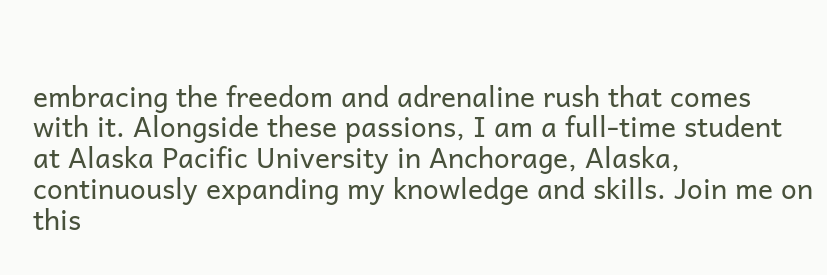embracing the freedom and adrenaline rush that comes with it. Alongside these passions, I am a full-time student at Alaska Pacific University in Anchorage, Alaska, continuously expanding my knowledge and skills. Join me on this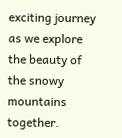exciting journey as we explore the beauty of the snowy mountains together.